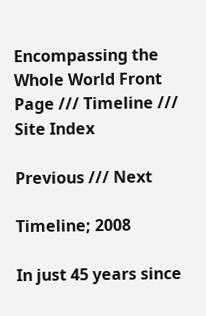Encompassing the Whole World Front Page /// Timeline /// Site Index

Previous /// Next

Timeline; 2008

In just 45 years since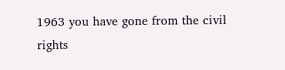1963 you have gone from the civil rights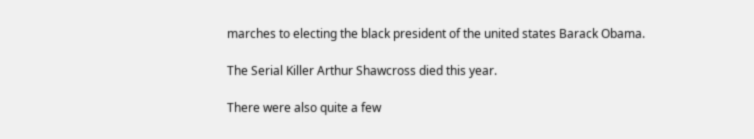marches to electing the black president of the united states Barack Obama.

The Serial Killer Arthur Shawcross died this year.

There were also quite a few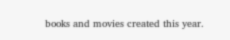books and movies created this year.